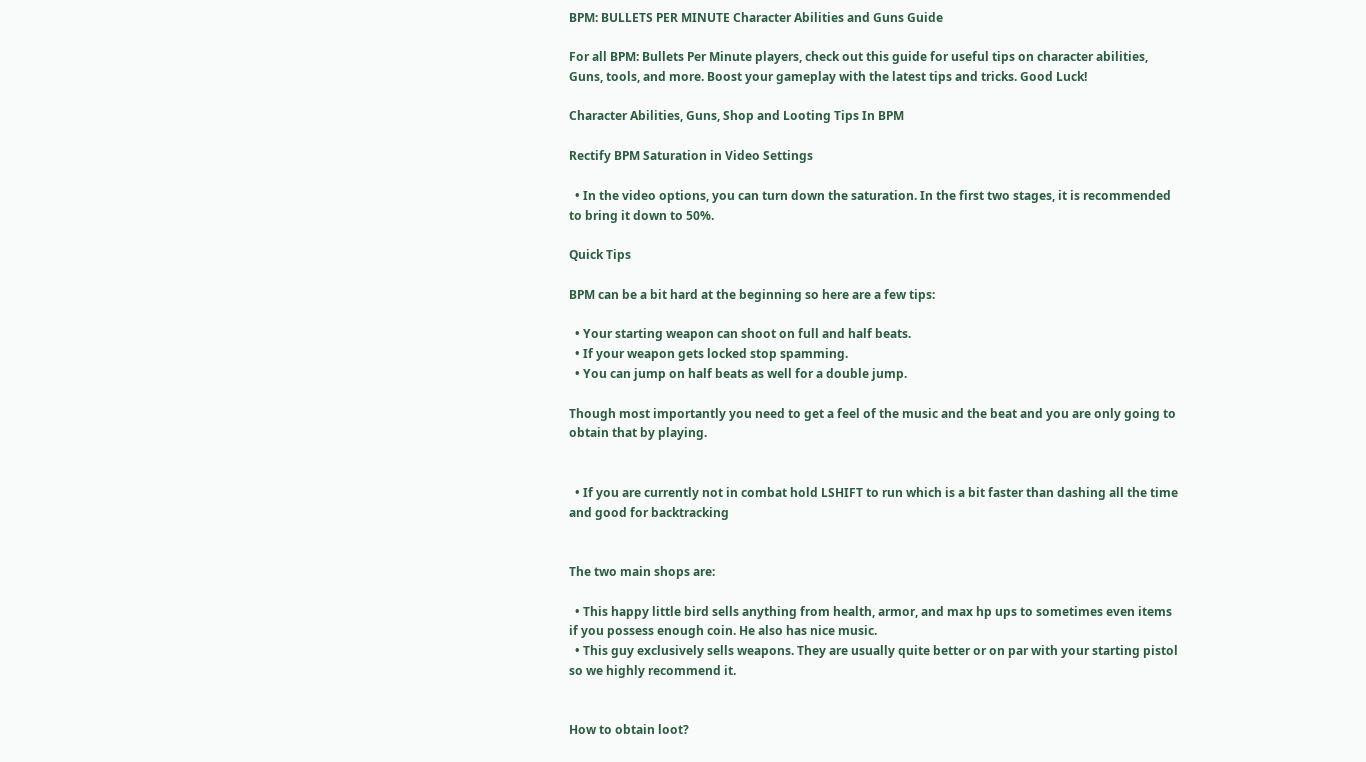BPM: BULLETS PER MINUTE Character Abilities and Guns Guide

For all BPM: Bullets Per Minute players, check out this guide for useful tips on character abilities, Guns, tools, and more. Boost your gameplay with the latest tips and tricks. Good Luck!

Character Abilities, Guns, Shop and Looting Tips In BPM

Rectify BPM Saturation in Video Settings

  • In the video options, you can turn down the saturation. In the first two stages, it is recommended to bring it down to 50%.

Quick Tips

BPM can be a bit hard at the beginning so here are a few tips:

  • Your starting weapon can shoot on full and half beats.
  • If your weapon gets locked stop spamming.
  • You can jump on half beats as well for a double jump.

Though most importantly you need to get a feel of the music and the beat and you are only going to obtain that by playing.


  • If you are currently not in combat hold LSHIFT to run which is a bit faster than dashing all the time and good for backtracking


The two main shops are:

  • This happy little bird sells anything from health, armor, and max hp ups to sometimes even items if you possess enough coin. He also has nice music.
  • This guy exclusively sells weapons. They are usually quite better or on par with your starting pistol so we highly recommend it.


How to obtain loot?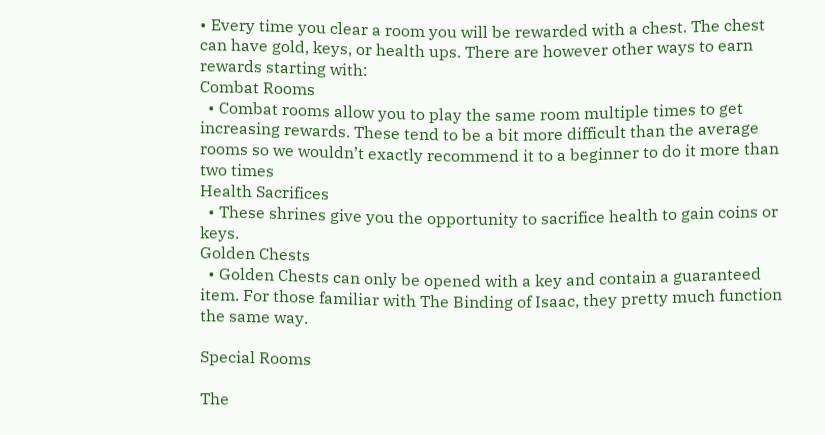• Every time you clear a room you will be rewarded with a chest. The chest can have gold, keys, or health ups. There are however other ways to earn rewards starting with:
Combat Rooms
  • Combat rooms allow you to play the same room multiple times to get increasing rewards. These tend to be a bit more difficult than the average rooms so we wouldn’t exactly recommend it to a beginner to do it more than two times
Health Sacrifices
  • These shrines give you the opportunity to sacrifice health to gain coins or keys.
Golden Chests
  • Golden Chests can only be opened with a key and contain a guaranteed item. For those familiar with The Binding of Isaac, they pretty much function the same way.

Special Rooms

The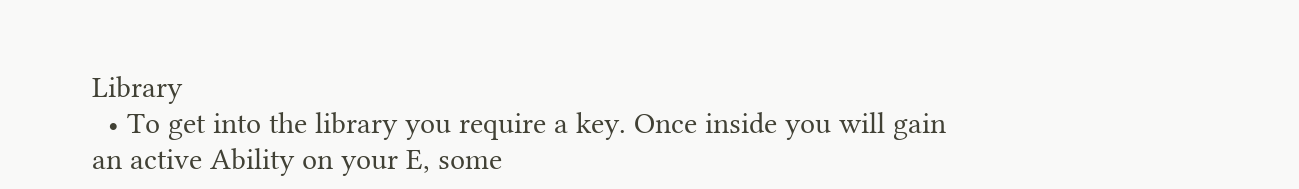Library
  • To get into the library you require a key. Once inside you will gain an active Ability on your E, some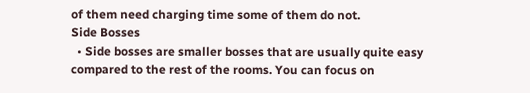of them need charging time some of them do not.
Side Bosses
  • Side bosses are smaller bosses that are usually quite easy compared to the rest of the rooms. You can focus on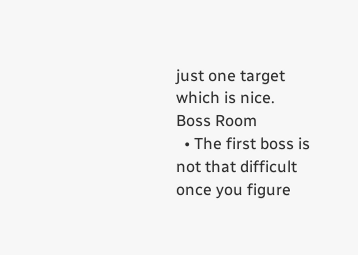just one target which is nice.
Boss Room
  • The first boss is not that difficult once you figure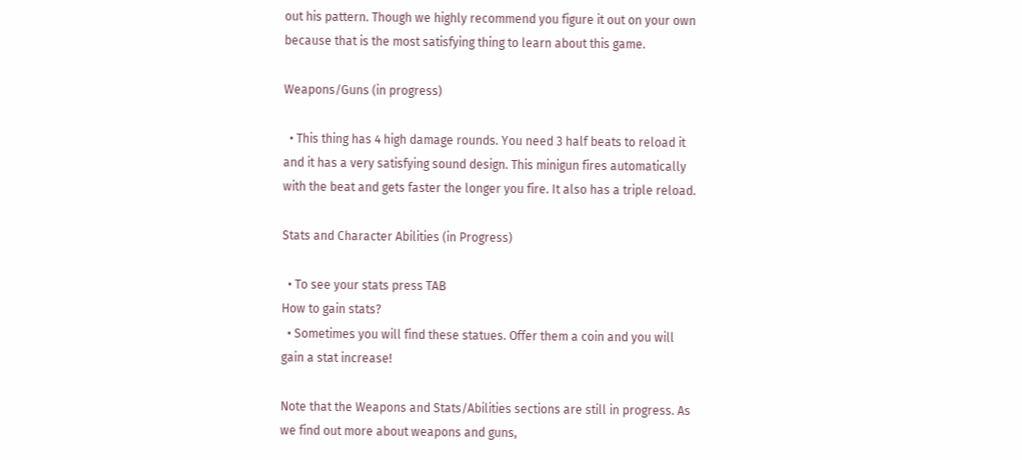out his pattern. Though we highly recommend you figure it out on your own because that is the most satisfying thing to learn about this game.

Weapons/Guns (in progress)

  • This thing has 4 high damage rounds. You need 3 half beats to reload it and it has a very satisfying sound design. This minigun fires automatically with the beat and gets faster the longer you fire. It also has a triple reload.

Stats and Character Abilities (in Progress)

  • To see your stats press TAB
How to gain stats?
  • Sometimes you will find these statues. Offer them a coin and you will gain a stat increase!

Note that the Weapons and Stats/Abilities sections are still in progress. As we find out more about weapons and guns,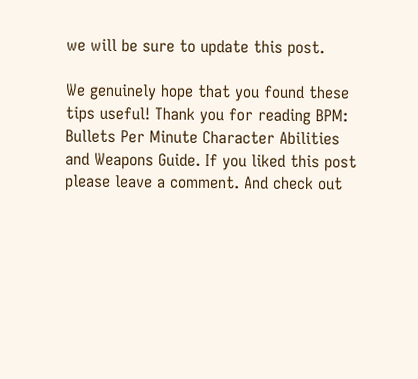we will be sure to update this post.

We genuinely hope that you found these tips useful! Thank you for reading BPM: Bullets Per Minute Character Abilities and Weapons Guide. If you liked this post please leave a comment. And check out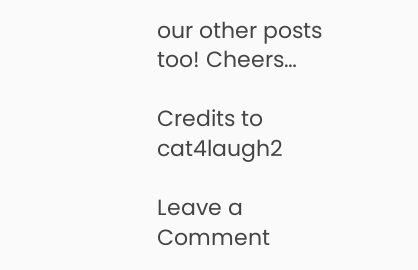our other posts too! Cheers…

Credits to cat4laugh2

Leave a Comment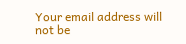Your email address will not be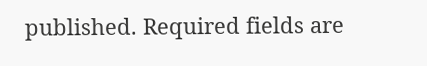published. Required fields are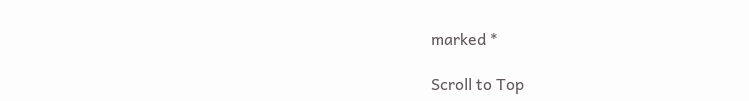marked *

Scroll to Top